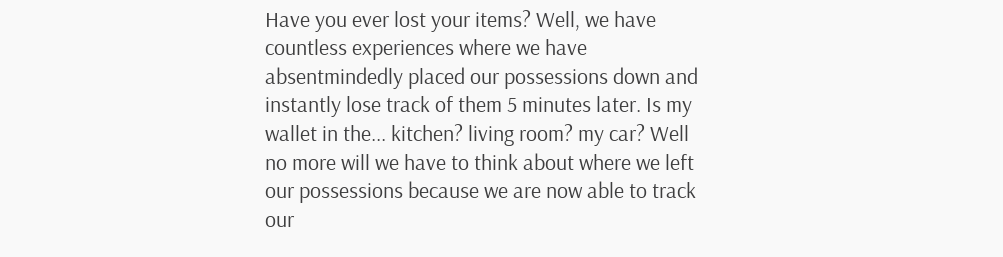Have you ever lost your items? Well, we have countless experiences where we have absentmindedly placed our possessions down and instantly lose track of them 5 minutes later. Is my wallet in the... kitchen? living room? my car? Well no more will we have to think about where we left our possessions because we are now able to track our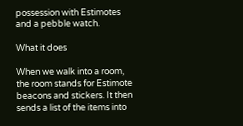possession with Estimotes and a pebble watch.

What it does

When we walk into a room, the room stands for Estimote beacons and stickers. It then sends a list of the items into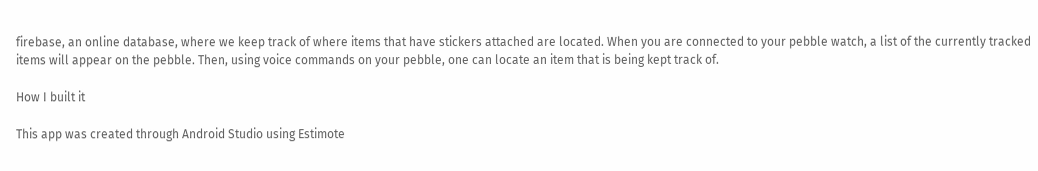firebase, an online database, where we keep track of where items that have stickers attached are located. When you are connected to your pebble watch, a list of the currently tracked items will appear on the pebble. Then, using voice commands on your pebble, one can locate an item that is being kept track of.

How I built it

This app was created through Android Studio using Estimote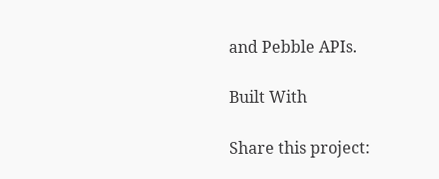and Pebble APIs.

Built With

Share this project: